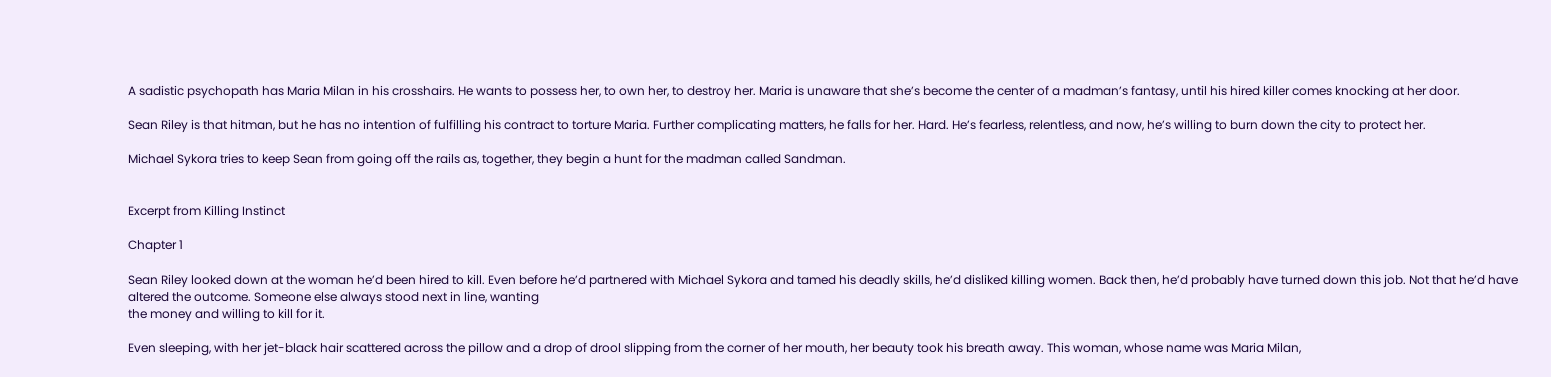A sadistic psychopath has Maria Milan in his crosshairs. He wants to possess her, to own her, to destroy her. Maria is unaware that she’s become the center of a madman’s fantasy, until his hired killer comes knocking at her door.

Sean Riley is that hitman, but he has no intention of fulfilling his contract to torture Maria. Further complicating matters, he falls for her. Hard. He’s fearless, relentless, and now, he’s willing to burn down the city to protect her.

Michael Sykora tries to keep Sean from going off the rails as, together, they begin a hunt for the madman called Sandman.


Excerpt from Killing Instinct

Chapter 1

Sean Riley looked down at the woman he’d been hired to kill. Even before he’d partnered with Michael Sykora and tamed his deadly skills, he’d disliked killing women. Back then, he’d probably have turned down this job. Not that he’d have altered the outcome. Someone else always stood next in line, wanting
the money and willing to kill for it.

Even sleeping, with her jet-black hair scattered across the pillow and a drop of drool slipping from the corner of her mouth, her beauty took his breath away. This woman, whose name was Maria Milan,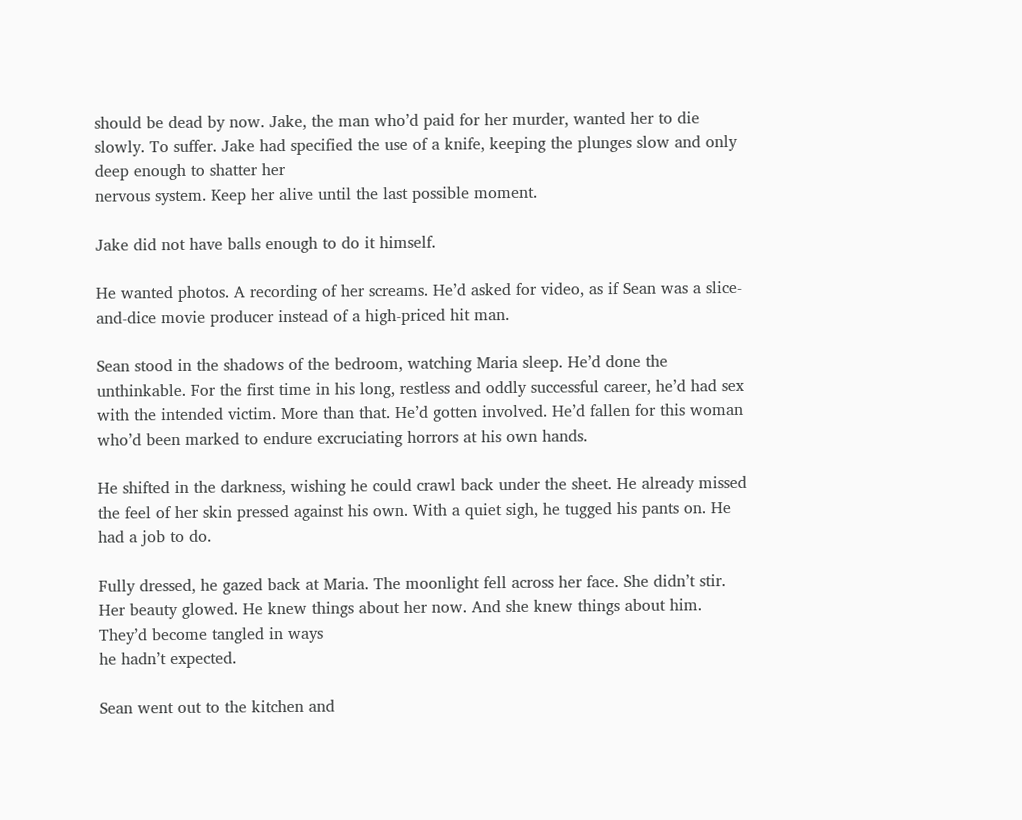should be dead by now. Jake, the man who’d paid for her murder, wanted her to die slowly. To suffer. Jake had specified the use of a knife, keeping the plunges slow and only deep enough to shatter her
nervous system. Keep her alive until the last possible moment.

Jake did not have balls enough to do it himself.

He wanted photos. A recording of her screams. He’d asked for video, as if Sean was a slice-and-dice movie producer instead of a high-priced hit man.

Sean stood in the shadows of the bedroom, watching Maria sleep. He’d done the unthinkable. For the first time in his long, restless and oddly successful career, he’d had sex with the intended victim. More than that. He’d gotten involved. He’d fallen for this woman who’d been marked to endure excruciating horrors at his own hands.

He shifted in the darkness, wishing he could crawl back under the sheet. He already missed the feel of her skin pressed against his own. With a quiet sigh, he tugged his pants on. He had a job to do.

Fully dressed, he gazed back at Maria. The moonlight fell across her face. She didn’t stir. Her beauty glowed. He knew things about her now. And she knew things about him. They’d become tangled in ways
he hadn’t expected.

Sean went out to the kitchen and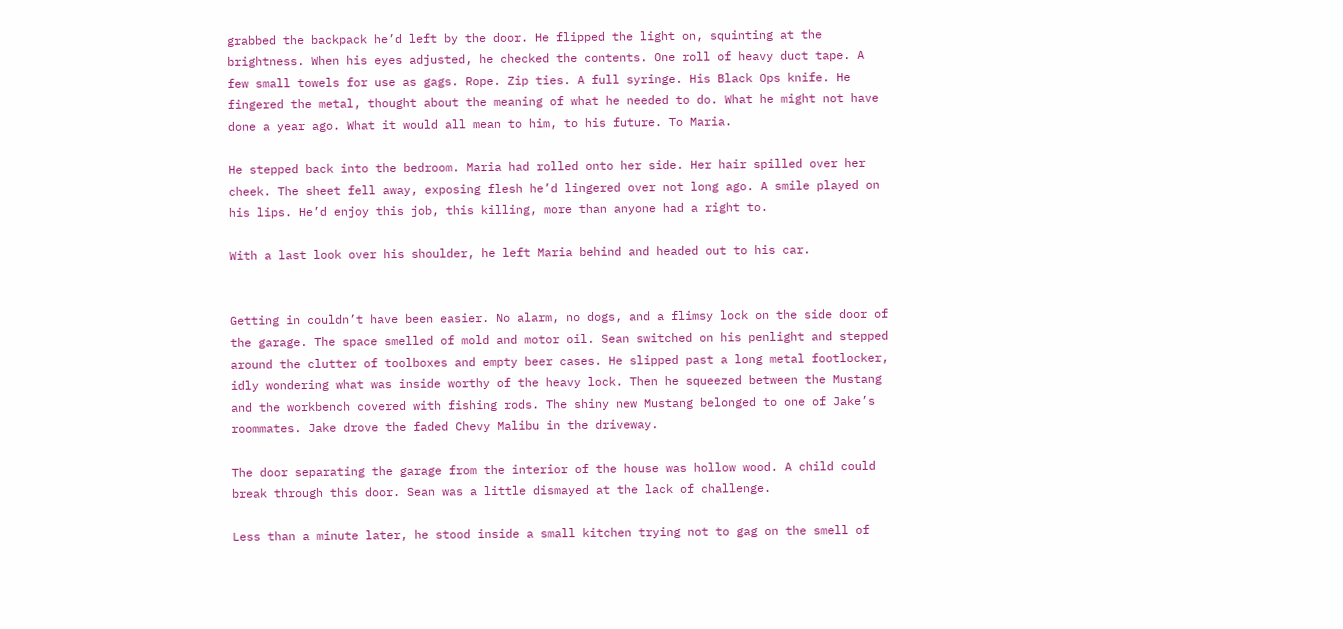grabbed the backpack he’d left by the door. He flipped the light on, squinting at the brightness. When his eyes adjusted, he checked the contents. One roll of heavy duct tape. A few small towels for use as gags. Rope. Zip ties. A full syringe. His Black Ops knife. He fingered the metal, thought about the meaning of what he needed to do. What he might not have done a year ago. What it would all mean to him, to his future. To Maria.

He stepped back into the bedroom. Maria had rolled onto her side. Her hair spilled over her cheek. The sheet fell away, exposing flesh he’d lingered over not long ago. A smile played on his lips. He’d enjoy this job, this killing, more than anyone had a right to.

With a last look over his shoulder, he left Maria behind and headed out to his car.


Getting in couldn’t have been easier. No alarm, no dogs, and a flimsy lock on the side door of the garage. The space smelled of mold and motor oil. Sean switched on his penlight and stepped around the clutter of toolboxes and empty beer cases. He slipped past a long metal footlocker, idly wondering what was inside worthy of the heavy lock. Then he squeezed between the Mustang and the workbench covered with fishing rods. The shiny new Mustang belonged to one of Jake’s roommates. Jake drove the faded Chevy Malibu in the driveway.

The door separating the garage from the interior of the house was hollow wood. A child could break through this door. Sean was a little dismayed at the lack of challenge.

Less than a minute later, he stood inside a small kitchen trying not to gag on the smell of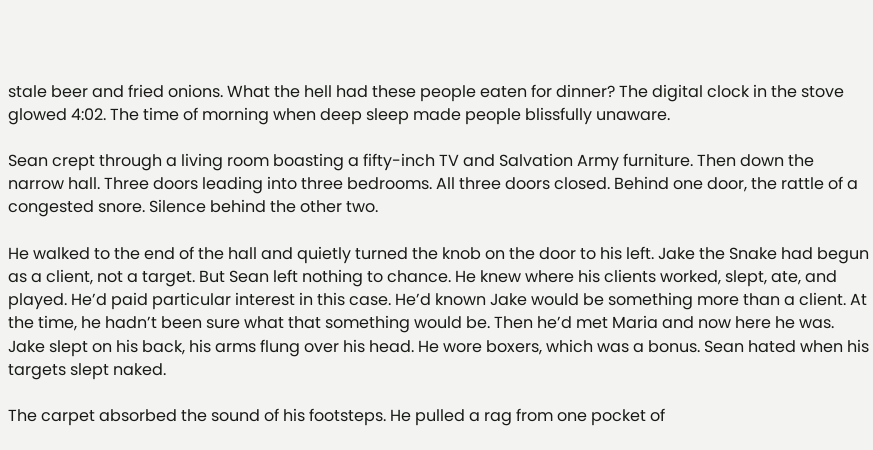stale beer and fried onions. What the hell had these people eaten for dinner? The digital clock in the stove glowed 4:02. The time of morning when deep sleep made people blissfully unaware.

Sean crept through a living room boasting a fifty-inch TV and Salvation Army furniture. Then down the narrow hall. Three doors leading into three bedrooms. All three doors closed. Behind one door, the rattle of a congested snore. Silence behind the other two.

He walked to the end of the hall and quietly turned the knob on the door to his left. Jake the Snake had begun as a client, not a target. But Sean left nothing to chance. He knew where his clients worked, slept, ate, and played. He’d paid particular interest in this case. He’d known Jake would be something more than a client. At the time, he hadn’t been sure what that something would be. Then he’d met Maria and now here he was. Jake slept on his back, his arms flung over his head. He wore boxers, which was a bonus. Sean hated when his targets slept naked.

The carpet absorbed the sound of his footsteps. He pulled a rag from one pocket of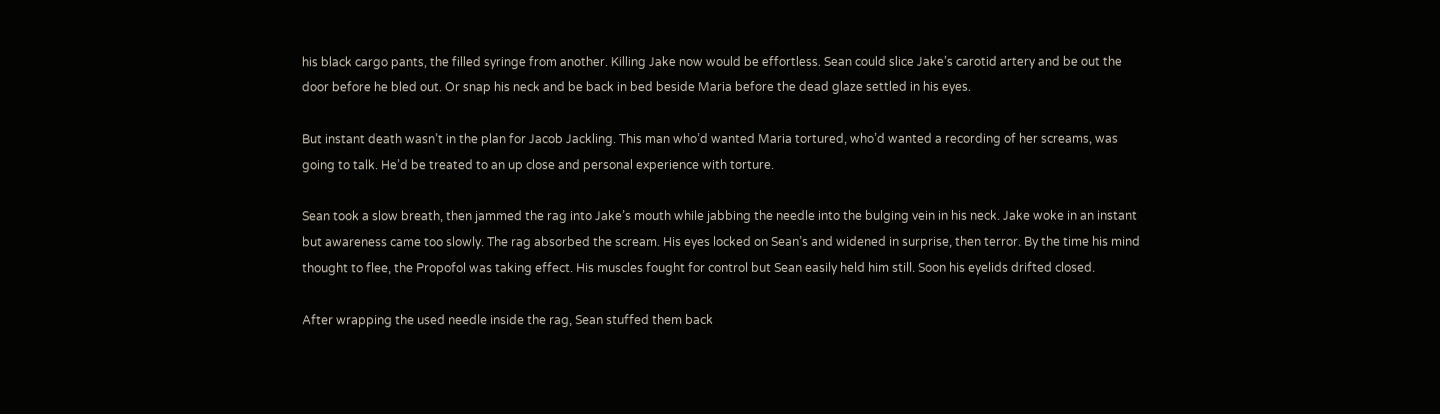his black cargo pants, the filled syringe from another. Killing Jake now would be effortless. Sean could slice Jake’s carotid artery and be out the door before he bled out. Or snap his neck and be back in bed beside Maria before the dead glaze settled in his eyes.

But instant death wasn’t in the plan for Jacob Jackling. This man who’d wanted Maria tortured, who’d wanted a recording of her screams, was going to talk. He’d be treated to an up close and personal experience with torture.

Sean took a slow breath, then jammed the rag into Jake’s mouth while jabbing the needle into the bulging vein in his neck. Jake woke in an instant but awareness came too slowly. The rag absorbed the scream. His eyes locked on Sean’s and widened in surprise, then terror. By the time his mind thought to flee, the Propofol was taking effect. His muscles fought for control but Sean easily held him still. Soon his eyelids drifted closed.

After wrapping the used needle inside the rag, Sean stuffed them back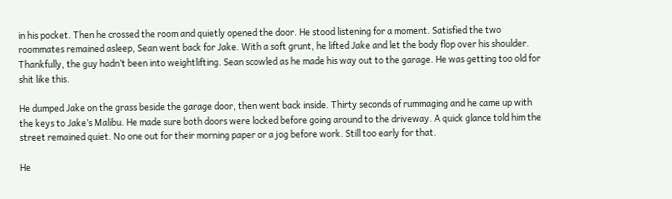in his pocket. Then he crossed the room and quietly opened the door. He stood listening for a moment. Satisfied the two roommates remained asleep, Sean went back for Jake. With a soft grunt, he lifted Jake and let the body flop over his shoulder. Thankfully, the guy hadn’t been into weightlifting. Sean scowled as he made his way out to the garage. He was getting too old for shit like this.

He dumped Jake on the grass beside the garage door, then went back inside. Thirty seconds of rummaging and he came up with the keys to Jake’s Malibu. He made sure both doors were locked before going around to the driveway. A quick glance told him the street remained quiet. No one out for their morning paper or a jog before work. Still too early for that.

He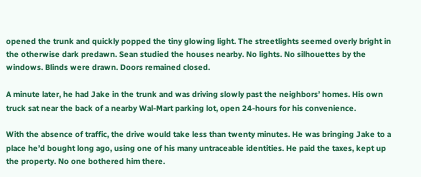opened the trunk and quickly popped the tiny glowing light. The streetlights seemed overly bright in the otherwise dark predawn. Sean studied the houses nearby. No lights. No silhouettes by the windows. Blinds were drawn. Doors remained closed.

A minute later, he had Jake in the trunk and was driving slowly past the neighbors’ homes. His own truck sat near the back of a nearby Wal-Mart parking lot, open 24-hours for his convenience.

With the absence of traffic, the drive would take less than twenty minutes. He was bringing Jake to a place he’d bought long ago, using one of his many untraceable identities. He paid the taxes, kept up the property. No one bothered him there.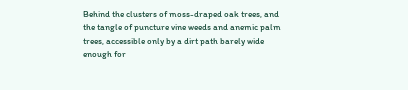Behind the clusters of moss-draped oak trees, and the tangle of puncture vine weeds and anemic palm trees, accessible only by a dirt path barely wide enough for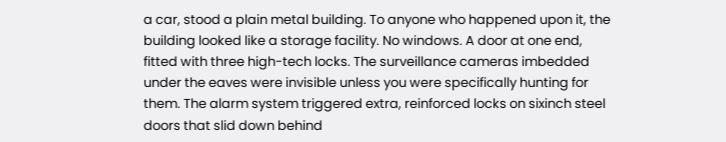a car, stood a plain metal building. To anyone who happened upon it, the building looked like a storage facility. No windows. A door at one end, fitted with three high-tech locks. The surveillance cameras imbedded under the eaves were invisible unless you were specifically hunting for them. The alarm system triggered extra, reinforced locks on sixinch steel doors that slid down behind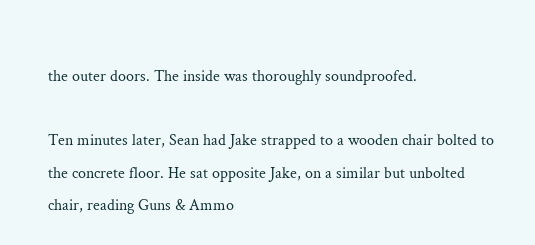the outer doors. The inside was thoroughly soundproofed.

Ten minutes later, Sean had Jake strapped to a wooden chair bolted to the concrete floor. He sat opposite Jake, on a similar but unbolted chair, reading Guns & Ammo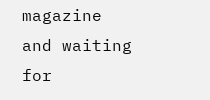magazine and waiting for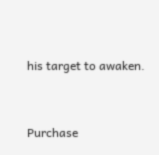his target to awaken.


Purchase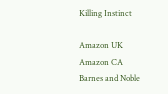Killing Instinct

Amazon UK
Amazon CA
Barnes and Noble